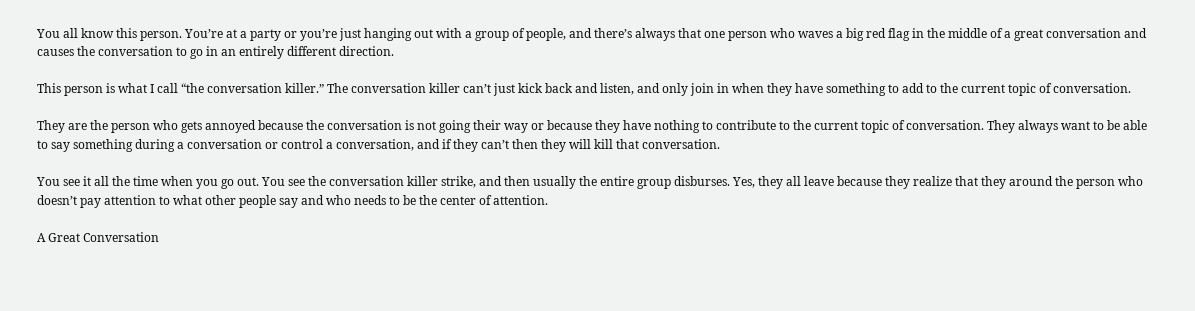You all know this person. You’re at a party or you’re just hanging out with a group of people, and there’s always that one person who waves a big red flag in the middle of a great conversation and causes the conversation to go in an entirely different direction.

This person is what I call “the conversation killer.” The conversation killer can’t just kick back and listen, and only join in when they have something to add to the current topic of conversation.

They are the person who gets annoyed because the conversation is not going their way or because they have nothing to contribute to the current topic of conversation. They always want to be able to say something during a conversation or control a conversation, and if they can’t then they will kill that conversation.

You see it all the time when you go out. You see the conversation killer strike, and then usually the entire group disburses. Yes, they all leave because they realize that they around the person who doesn’t pay attention to what other people say and who needs to be the center of attention.

A Great Conversation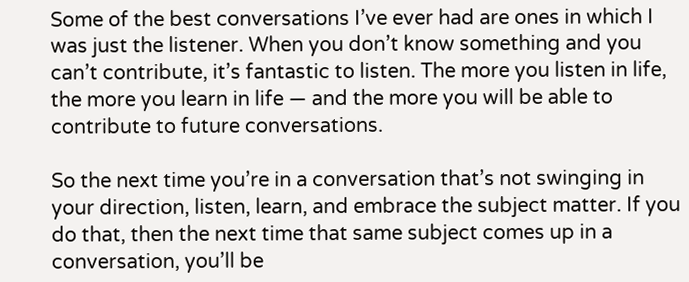Some of the best conversations I’ve ever had are ones in which I was just the listener. When you don’t know something and you can’t contribute, it’s fantastic to listen. The more you listen in life, the more you learn in life — and the more you will be able to contribute to future conversations.

So the next time you’re in a conversation that’s not swinging in your direction, listen, learn, and embrace the subject matter. If you do that, then the next time that same subject comes up in a conversation, you’ll be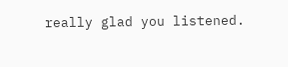really glad you listened.